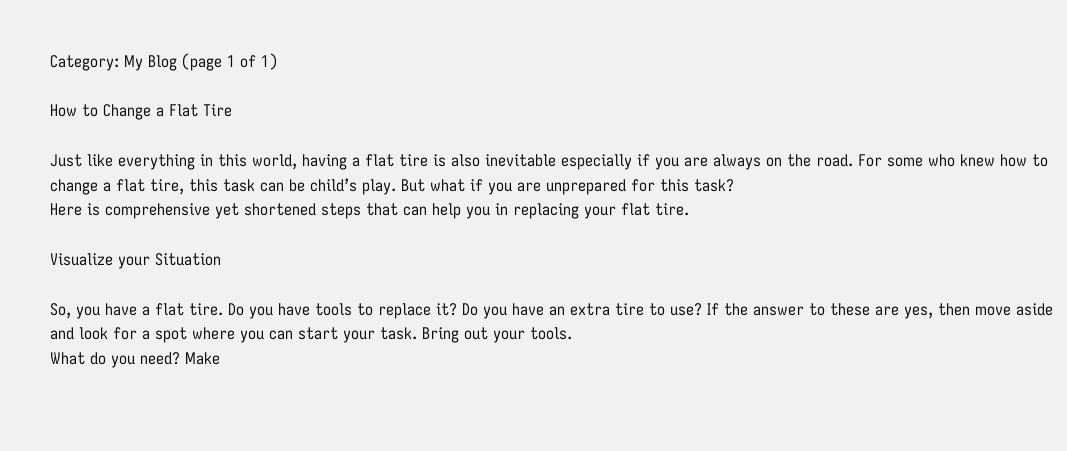Category: My Blog (page 1 of 1)

How to Change a Flat Tire

Just like everything in this world, having a flat tire is also inevitable especially if you are always on the road. For some who knew how to change a flat tire, this task can be child’s play. But what if you are unprepared for this task?
Here is comprehensive yet shortened steps that can help you in replacing your flat tire.

Visualize your Situation

So, you have a flat tire. Do you have tools to replace it? Do you have an extra tire to use? If the answer to these are yes, then move aside and look for a spot where you can start your task. Bring out your tools.
What do you need? Make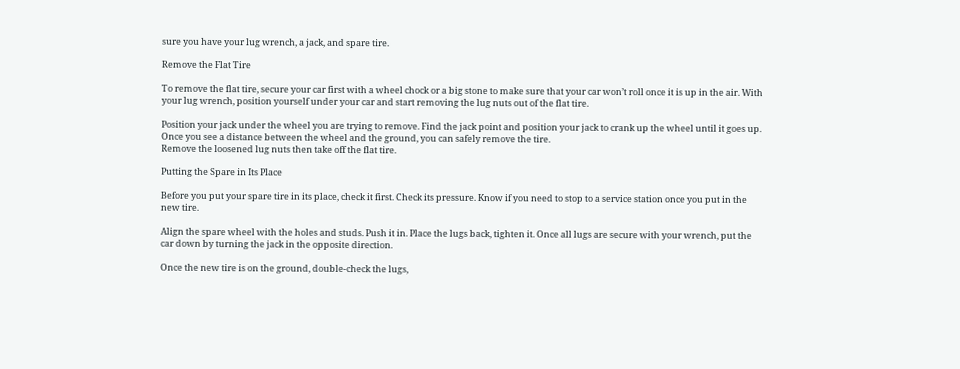sure you have your lug wrench, a jack, and spare tire.

Remove the Flat Tire

To remove the flat tire, secure your car first with a wheel chock or a big stone to make sure that your car won’t roll once it is up in the air. With your lug wrench, position yourself under your car and start removing the lug nuts out of the flat tire.

Position your jack under the wheel you are trying to remove. Find the jack point and position your jack to crank up the wheel until it goes up. Once you see a distance between the wheel and the ground, you can safely remove the tire.
Remove the loosened lug nuts then take off the flat tire.

Putting the Spare in Its Place

Before you put your spare tire in its place, check it first. Check its pressure. Know if you need to stop to a service station once you put in the new tire.

Align the spare wheel with the holes and studs. Push it in. Place the lugs back, tighten it. Once all lugs are secure with your wrench, put the car down by turning the jack in the opposite direction.

Once the new tire is on the ground, double-check the lugs,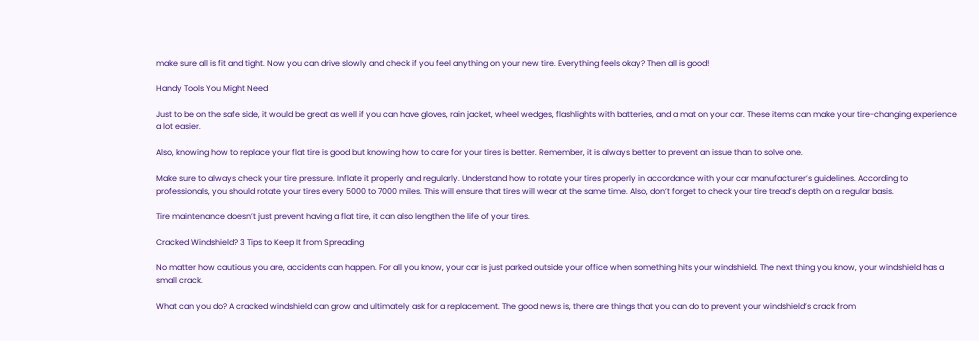make sure all is fit and tight. Now you can drive slowly and check if you feel anything on your new tire. Everything feels okay? Then all is good!

Handy Tools You Might Need

Just to be on the safe side, it would be great as well if you can have gloves, rain jacket, wheel wedges, flashlights with batteries, and a mat on your car. These items can make your tire-changing experience a lot easier.

Also, knowing how to replace your flat tire is good but knowing how to care for your tires is better. Remember, it is always better to prevent an issue than to solve one.

Make sure to always check your tire pressure. Inflate it properly and regularly. Understand how to rotate your tires properly in accordance with your car manufacturer’s guidelines. According to professionals, you should rotate your tires every 5000 to 7000 miles. This will ensure that tires will wear at the same time. Also, don’t forget to check your tire tread’s depth on a regular basis.

Tire maintenance doesn’t just prevent having a flat tire, it can also lengthen the life of your tires.

Cracked Windshield? 3 Tips to Keep It from Spreading

No matter how cautious you are, accidents can happen. For all you know, your car is just parked outside your office when something hits your windshield. The next thing you know, your windshield has a small crack.

What can you do? A cracked windshield can grow and ultimately ask for a replacement. The good news is, there are things that you can do to prevent your windshield’s crack from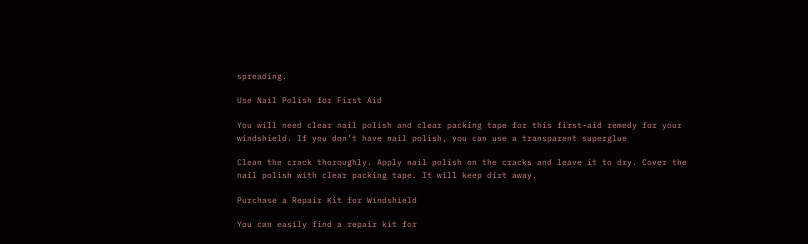spreading.

Use Nail Polish for First Aid

You will need clear nail polish and clear packing tape for this first-aid remedy for your windshield. If you don’t have nail polish, you can use a transparent superglue

Clean the crack thoroughly. Apply nail polish on the cracks and leave it to dry. Cover the nail polish with clear packing tape. It will keep dirt away.

Purchase a Repair Kit for Windshield

You can easily find a repair kit for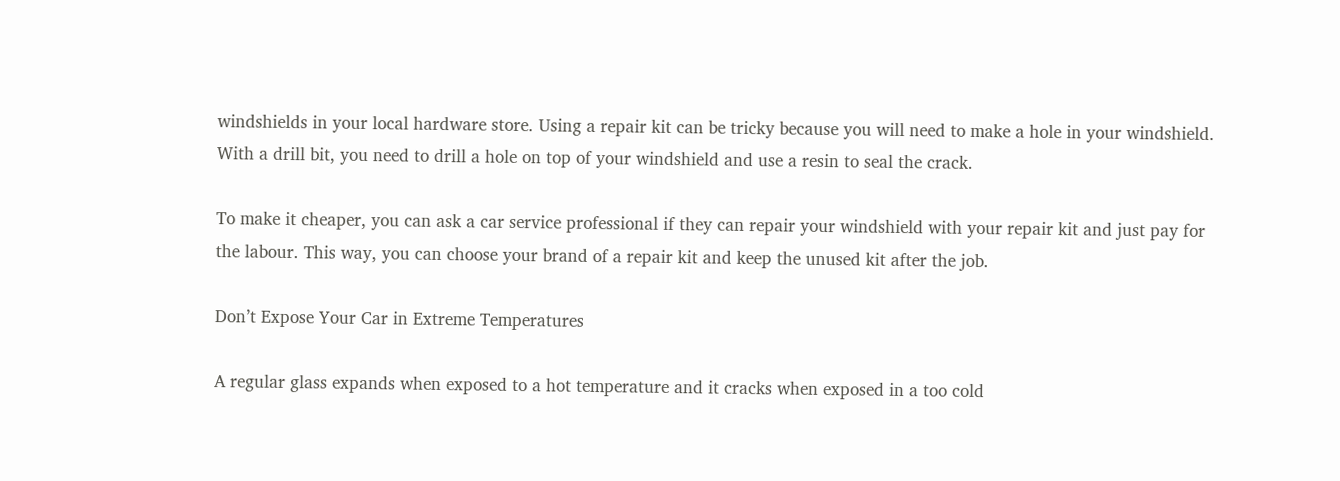windshields in your local hardware store. Using a repair kit can be tricky because you will need to make a hole in your windshield. With a drill bit, you need to drill a hole on top of your windshield and use a resin to seal the crack.

To make it cheaper, you can ask a car service professional if they can repair your windshield with your repair kit and just pay for the labour. This way, you can choose your brand of a repair kit and keep the unused kit after the job.

Don’t Expose Your Car in Extreme Temperatures

A regular glass expands when exposed to a hot temperature and it cracks when exposed in a too cold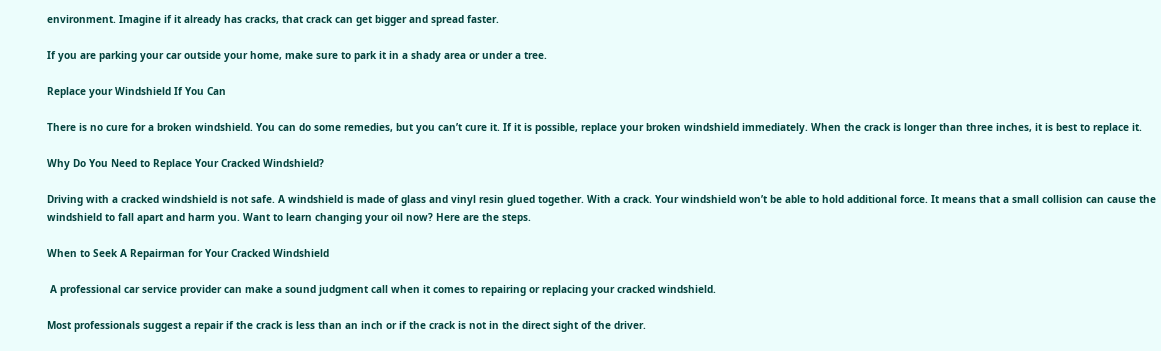environment. Imagine if it already has cracks, that crack can get bigger and spread faster.

If you are parking your car outside your home, make sure to park it in a shady area or under a tree.

Replace your Windshield If You Can

There is no cure for a broken windshield. You can do some remedies, but you can’t cure it. If it is possible, replace your broken windshield immediately. When the crack is longer than three inches, it is best to replace it.

Why Do You Need to Replace Your Cracked Windshield?

Driving with a cracked windshield is not safe. A windshield is made of glass and vinyl resin glued together. With a crack. Your windshield won’t be able to hold additional force. It means that a small collision can cause the windshield to fall apart and harm you. Want to learn changing your oil now? Here are the steps.

When to Seek A Repairman for Your Cracked Windshield

 A professional car service provider can make a sound judgment call when it comes to repairing or replacing your cracked windshield.

Most professionals suggest a repair if the crack is less than an inch or if the crack is not in the direct sight of the driver.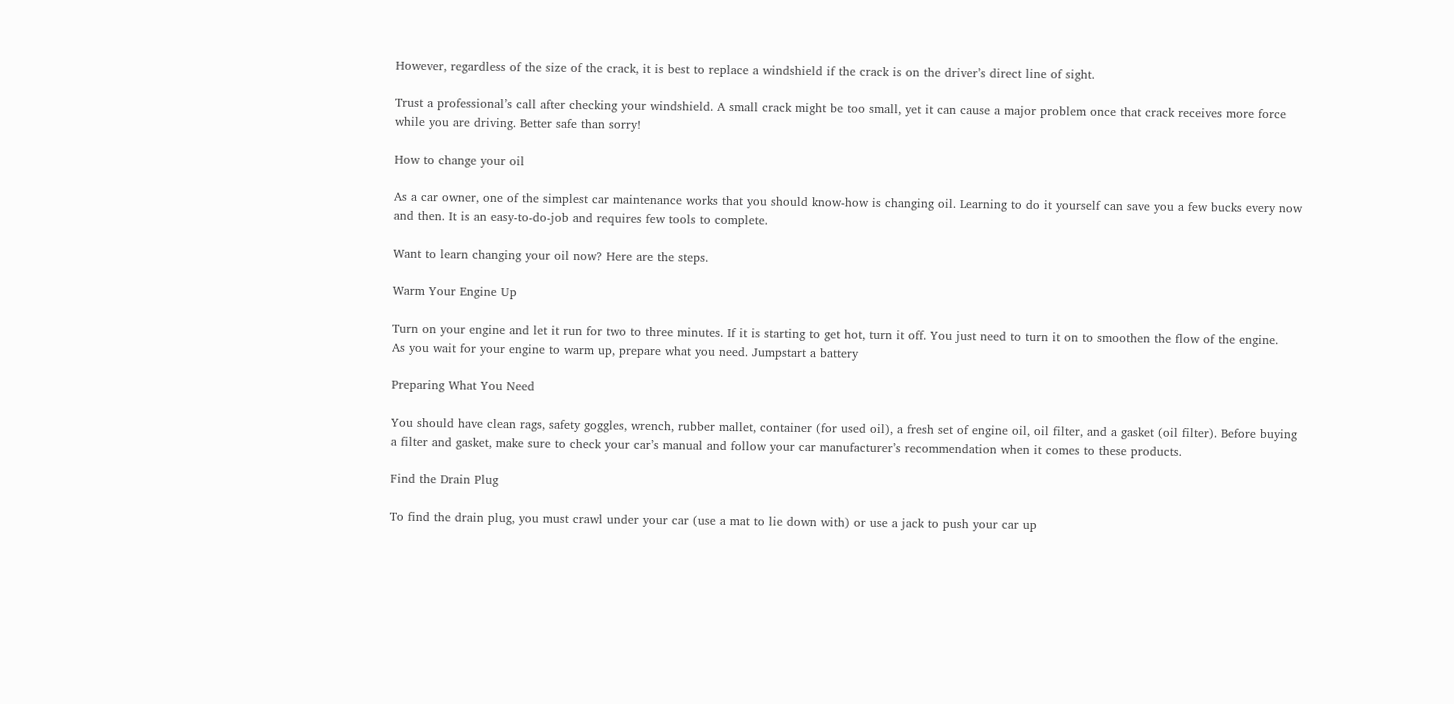However, regardless of the size of the crack, it is best to replace a windshield if the crack is on the driver’s direct line of sight.

Trust a professional’s call after checking your windshield. A small crack might be too small, yet it can cause a major problem once that crack receives more force while you are driving. Better safe than sorry!

How to change your oil

As a car owner, one of the simplest car maintenance works that you should know-how is changing oil. Learning to do it yourself can save you a few bucks every now and then. It is an easy-to-do-job and requires few tools to complete.

Want to learn changing your oil now? Here are the steps.

Warm Your Engine Up

Turn on your engine and let it run for two to three minutes. If it is starting to get hot, turn it off. You just need to turn it on to smoothen the flow of the engine.
As you wait for your engine to warm up, prepare what you need. Jumpstart a battery

Preparing What You Need

You should have clean rags, safety goggles, wrench, rubber mallet, container (for used oil), a fresh set of engine oil, oil filter, and a gasket (oil filter). Before buying a filter and gasket, make sure to check your car’s manual and follow your car manufacturer’s recommendation when it comes to these products.

Find the Drain Plug

To find the drain plug, you must crawl under your car (use a mat to lie down with) or use a jack to push your car up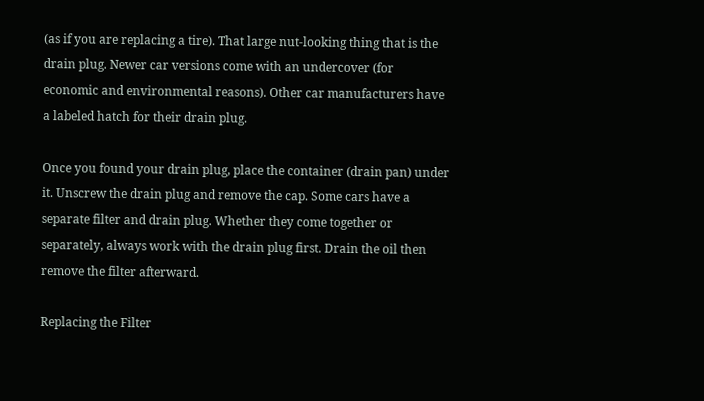(as if you are replacing a tire). That large nut-looking thing that is the drain plug. Newer car versions come with an undercover (for economic and environmental reasons). Other car manufacturers have a labeled hatch for their drain plug.

Once you found your drain plug, place the container (drain pan) under it. Unscrew the drain plug and remove the cap. Some cars have a separate filter and drain plug. Whether they come together or separately, always work with the drain plug first. Drain the oil then remove the filter afterward.

Replacing the Filter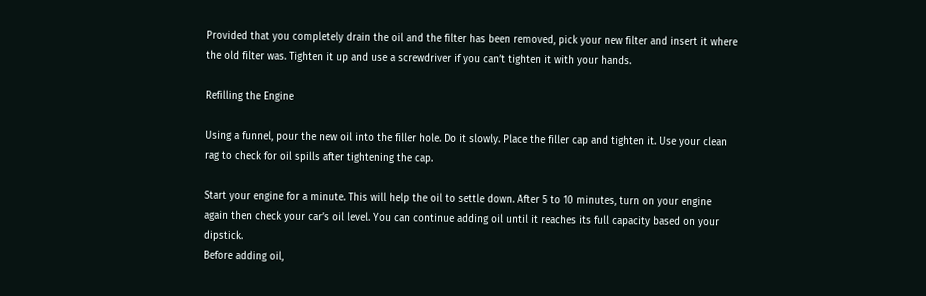Provided that you completely drain the oil and the filter has been removed, pick your new filter and insert it where the old filter was. Tighten it up and use a screwdriver if you can’t tighten it with your hands.

Refilling the Engine

Using a funnel, pour the new oil into the filler hole. Do it slowly. Place the filler cap and tighten it. Use your clean rag to check for oil spills after tightening the cap.

Start your engine for a minute. This will help the oil to settle down. After 5 to 10 minutes, turn on your engine again then check your car’s oil level. You can continue adding oil until it reaches its full capacity based on your dipstick.
Before adding oil,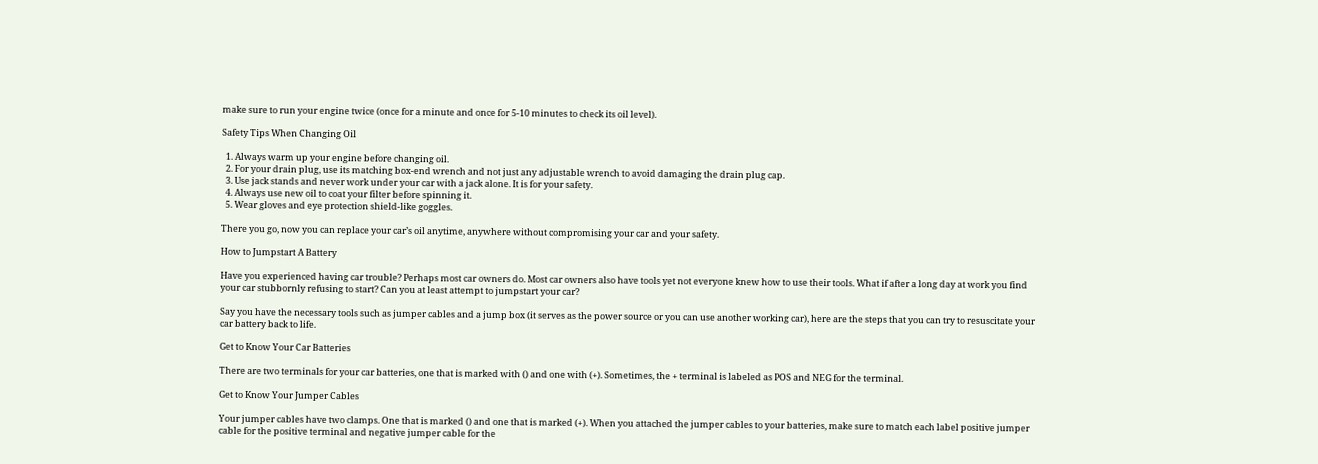make sure to run your engine twice (once for a minute and once for 5-10 minutes to check its oil level).

Safety Tips When Changing Oil

  1. Always warm up your engine before changing oil.
  2. For your drain plug, use its matching box-end wrench and not just any adjustable wrench to avoid damaging the drain plug cap.
  3. Use jack stands and never work under your car with a jack alone. It is for your safety.
  4. Always use new oil to coat your filter before spinning it.
  5. Wear gloves and eye protection shield-like goggles.

There you go, now you can replace your car’s oil anytime, anywhere without compromising your car and your safety.

How to Jumpstart A Battery

Have you experienced having car trouble? Perhaps most car owners do. Most car owners also have tools yet not everyone knew how to use their tools. What if after a long day at work you find your car stubbornly refusing to start? Can you at least attempt to jumpstart your car?

Say you have the necessary tools such as jumper cables and a jump box (it serves as the power source or you can use another working car), here are the steps that you can try to resuscitate your car battery back to life.

Get to Know Your Car Batteries

There are two terminals for your car batteries, one that is marked with () and one with (+). Sometimes, the + terminal is labeled as POS and NEG for the terminal.

Get to Know Your Jumper Cables

Your jumper cables have two clamps. One that is marked () and one that is marked (+). When you attached the jumper cables to your batteries, make sure to match each label positive jumper cable for the positive terminal and negative jumper cable for the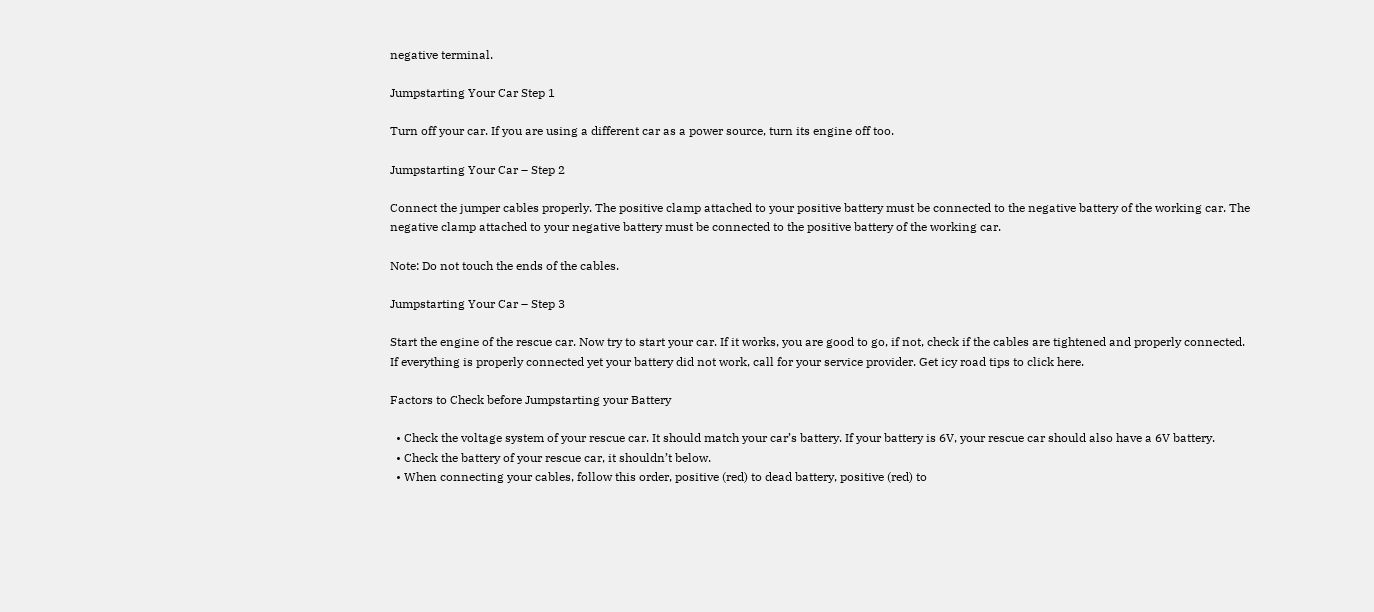negative terminal.

Jumpstarting Your Car Step 1

Turn off your car. If you are using a different car as a power source, turn its engine off too.

Jumpstarting Your Car – Step 2

Connect the jumper cables properly. The positive clamp attached to your positive battery must be connected to the negative battery of the working car. The negative clamp attached to your negative battery must be connected to the positive battery of the working car.

Note: Do not touch the ends of the cables.

Jumpstarting Your Car – Step 3

Start the engine of the rescue car. Now try to start your car. If it works, you are good to go, if not, check if the cables are tightened and properly connected.
If everything is properly connected yet your battery did not work, call for your service provider. Get icy road tips to click here.

Factors to Check before Jumpstarting your Battery

  • Check the voltage system of your rescue car. It should match your car’s battery. If your battery is 6V, your rescue car should also have a 6V battery.
  • Check the battery of your rescue car, it shouldn’t below.
  • When connecting your cables, follow this order, positive (red) to dead battery, positive (red) to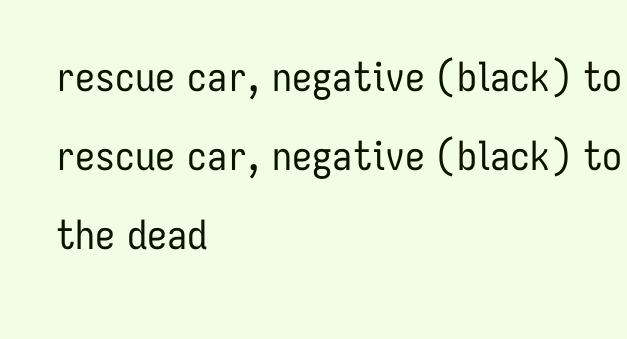rescue car, negative (black) to rescue car, negative (black) to the dead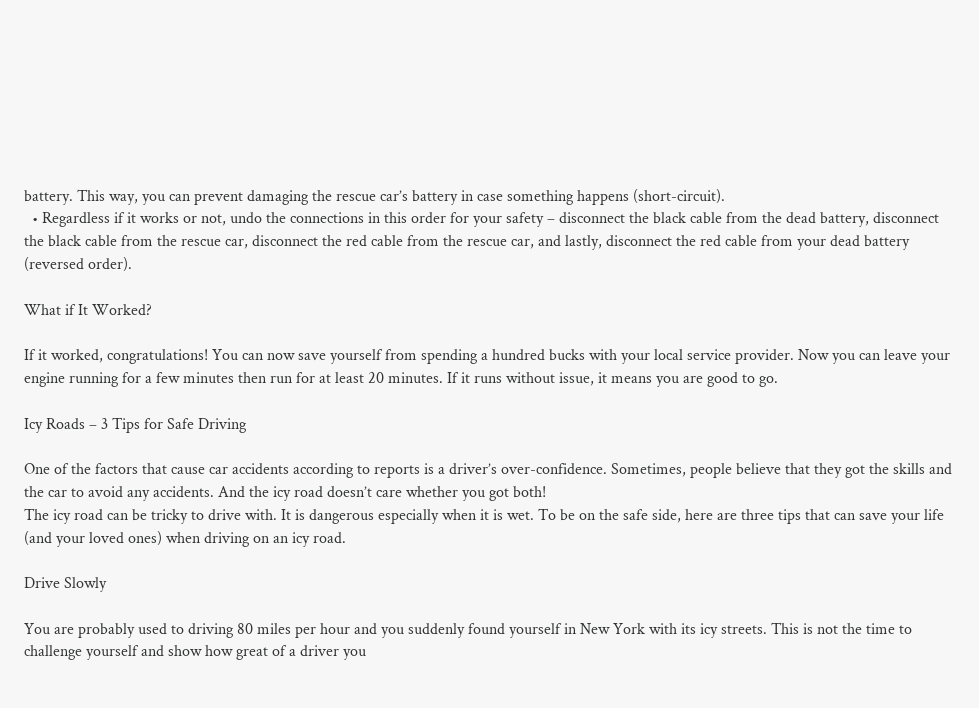battery. This way, you can prevent damaging the rescue car’s battery in case something happens (short-circuit).
  • Regardless if it works or not, undo the connections in this order for your safety – disconnect the black cable from the dead battery, disconnect the black cable from the rescue car, disconnect the red cable from the rescue car, and lastly, disconnect the red cable from your dead battery (reversed order).

What if It Worked?

If it worked, congratulations! You can now save yourself from spending a hundred bucks with your local service provider. Now you can leave your engine running for a few minutes then run for at least 20 minutes. If it runs without issue, it means you are good to go.

Icy Roads – 3 Tips for Safe Driving

One of the factors that cause car accidents according to reports is a driver’s over-confidence. Sometimes, people believe that they got the skills and the car to avoid any accidents. And the icy road doesn’t care whether you got both!
The icy road can be tricky to drive with. It is dangerous especially when it is wet. To be on the safe side, here are three tips that can save your life (and your loved ones) when driving on an icy road.

Drive Slowly

You are probably used to driving 80 miles per hour and you suddenly found yourself in New York with its icy streets. This is not the time to challenge yourself and show how great of a driver you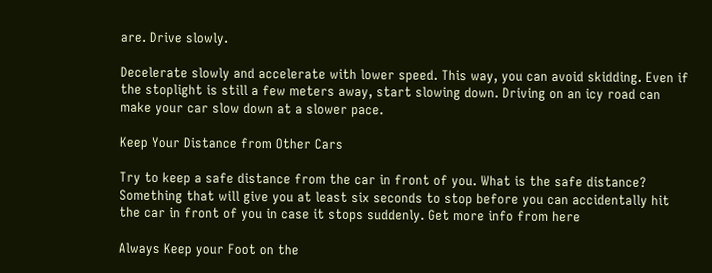are. Drive slowly.

Decelerate slowly and accelerate with lower speed. This way, you can avoid skidding. Even if the stoplight is still a few meters away, start slowing down. Driving on an icy road can make your car slow down at a slower pace.

Keep Your Distance from Other Cars

Try to keep a safe distance from the car in front of you. What is the safe distance? Something that will give you at least six seconds to stop before you can accidentally hit the car in front of you in case it stops suddenly. Get more info from here

Always Keep your Foot on the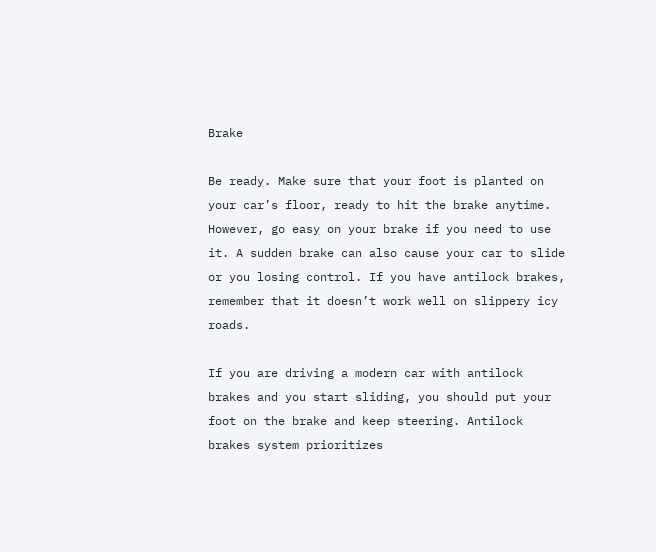Brake

Be ready. Make sure that your foot is planted on your car’s floor, ready to hit the brake anytime. However, go easy on your brake if you need to use it. A sudden brake can also cause your car to slide or you losing control. If you have antilock brakes, remember that it doesn’t work well on slippery icy roads.

If you are driving a modern car with antilock brakes and you start sliding, you should put your foot on the brake and keep steering. Antilock brakes system prioritizes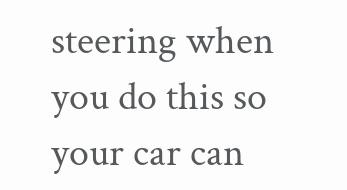steering when you do this so your car can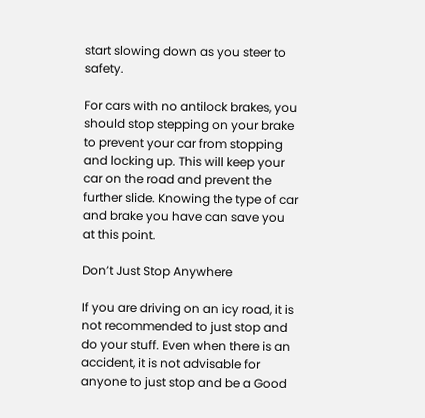start slowing down as you steer to safety.

For cars with no antilock brakes, you should stop stepping on your brake to prevent your car from stopping and locking up. This will keep your car on the road and prevent the further slide. Knowing the type of car and brake you have can save you at this point.

Don’t Just Stop Anywhere

If you are driving on an icy road, it is not recommended to just stop and do your stuff. Even when there is an accident, it is not advisable for anyone to just stop and be a Good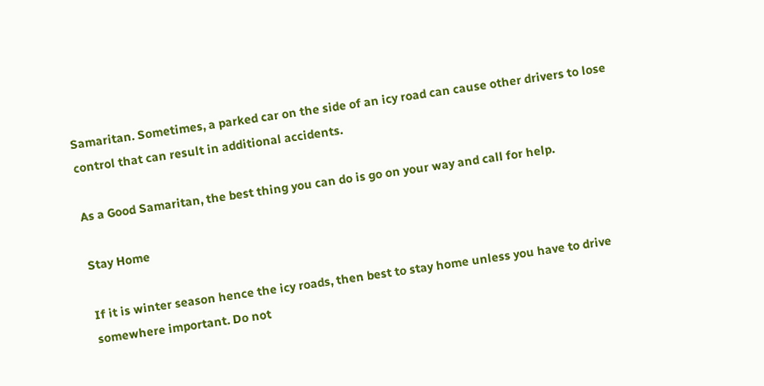Samaritan. Sometimes, a parked car on the side of an icy road can cause other drivers to lose control that can result in additional accidents.

As a Good Samaritan, the best thing you can do is go on your way and call for help.

Stay Home

If it is winter season hence the icy roads, then best to stay home unless you have to drive somewhere important. Do not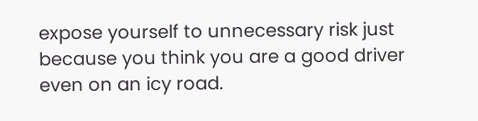expose yourself to unnecessary risk just because you think you are a good driver even on an icy road.